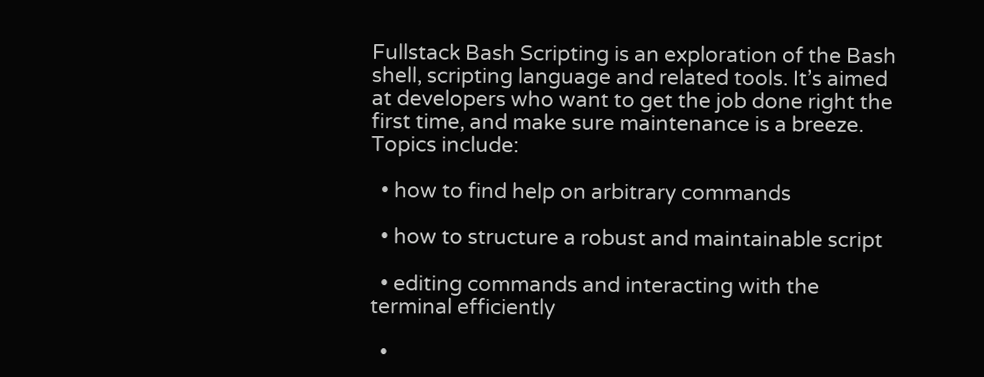Fullstack Bash Scripting is an exploration of the Bash shell, scripting language and related tools. It’s aimed at developers who want to get the job done right the first time, and make sure maintenance is a breeze. Topics include:

  • how to find help on arbitrary commands

  • how to structure a robust and maintainable script

  • editing commands and interacting with the terminal efficiently

  •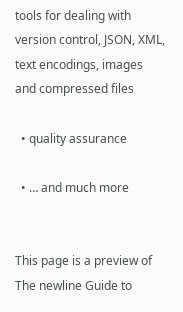tools for dealing with version control, JSON, XML, text encodings, images and compressed files

  • quality assurance

  • … and much more


This page is a preview of The newline Guide to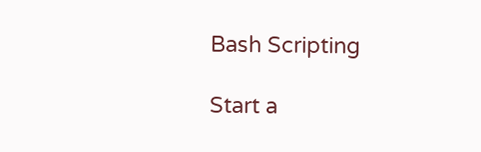Bash Scripting

Start a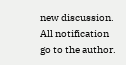new discussion. All notification go to the author.